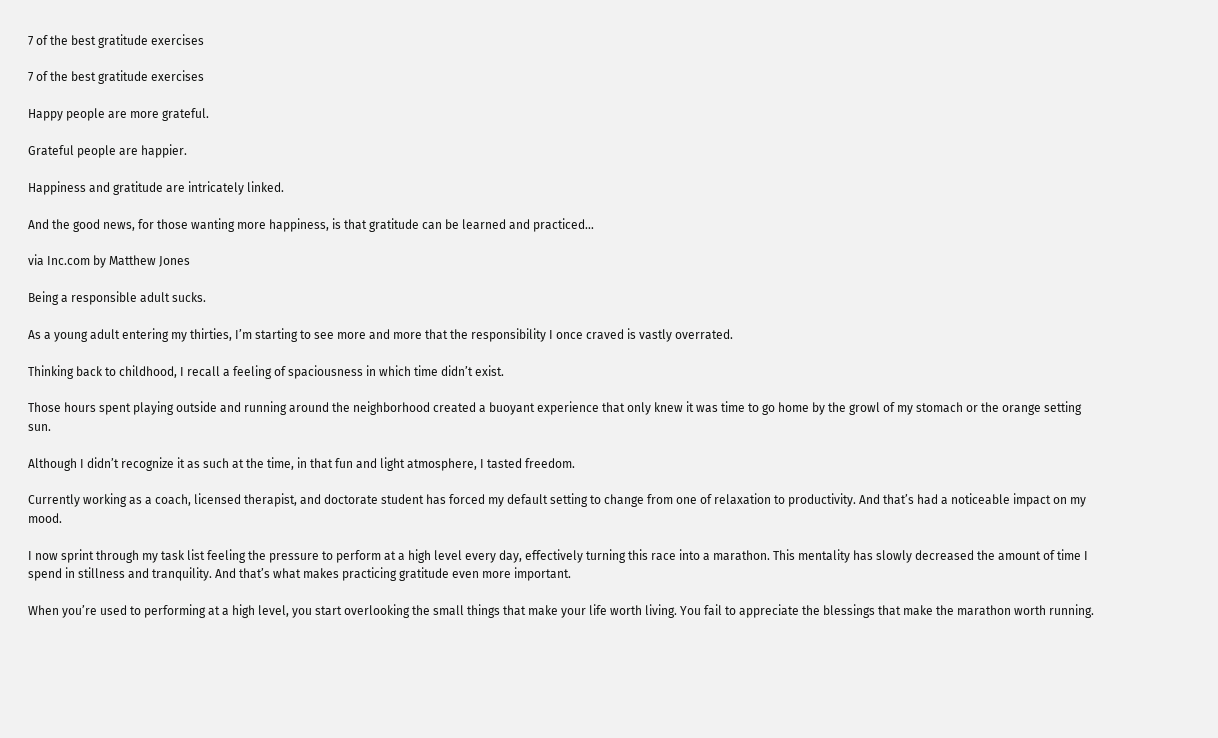7 of the best gratitude exercises

7 of the best gratitude exercises

Happy people are more grateful.

Grateful people are happier.

Happiness and gratitude are intricately linked.

And the good news, for those wanting more happiness, is that gratitude can be learned and practiced…

via Inc.com by Matthew Jones

Being a responsible adult sucks.

As a young adult entering my thirties, I’m starting to see more and more that the responsibility I once craved is vastly overrated.

Thinking back to childhood, I recall a feeling of spaciousness in which time didn’t exist.

Those hours spent playing outside and running around the neighborhood created a buoyant experience that only knew it was time to go home by the growl of my stomach or the orange setting sun.

Although I didn’t recognize it as such at the time, in that fun and light atmosphere, I tasted freedom.

Currently working as a coach, licensed therapist, and doctorate student has forced my default setting to change from one of relaxation to productivity. And that’s had a noticeable impact on my mood.

I now sprint through my task list feeling the pressure to perform at a high level every day, effectively turning this race into a marathon. This mentality has slowly decreased the amount of time I spend in stillness and tranquility. And that’s what makes practicing gratitude even more important.

When you’re used to performing at a high level, you start overlooking the small things that make your life worth living. You fail to appreciate the blessings that make the marathon worth running.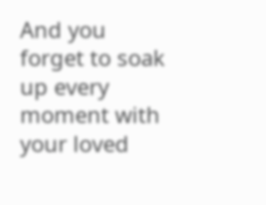And you forget to soak up every moment with your loved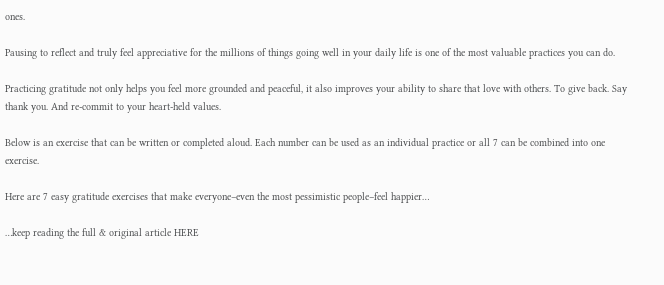ones.

Pausing to reflect and truly feel appreciative for the millions of things going well in your daily life is one of the most valuable practices you can do.

Practicing gratitude not only helps you feel more grounded and peaceful, it also improves your ability to share that love with others. To give back. Say thank you. And re-commit to your heart-held values.

Below is an exercise that can be written or completed aloud. Each number can be used as an individual practice or all 7 can be combined into one exercise.

Here are 7 easy gratitude exercises that make everyone–even the most pessimistic people–feel happier…

…keep reading the full & original article HERE